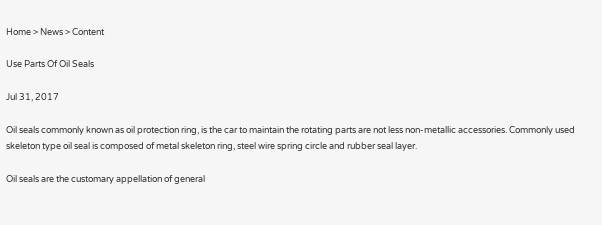Home > News > Content

Use Parts Of Oil Seals

Jul 31, 2017

Oil seals commonly known as oil protection ring, is the car to maintain the rotating parts are not less non-metallic accessories. Commonly used skeleton type oil seal is composed of metal skeleton ring, steel wire spring circle and rubber seal layer.

Oil seals are the customary appellation of general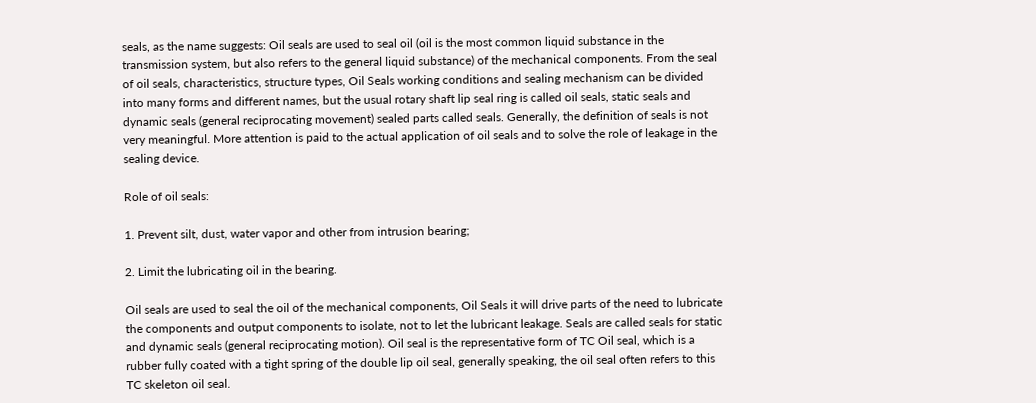seals, as the name suggests: Oil seals are used to seal oil (oil is the most common liquid substance in the transmission system, but also refers to the general liquid substance) of the mechanical components. From the seal of oil seals, characteristics, structure types, Oil Seals working conditions and sealing mechanism can be divided into many forms and different names, but the usual rotary shaft lip seal ring is called oil seals, static seals and dynamic seals (general reciprocating movement) sealed parts called seals. Generally, the definition of seals is not very meaningful. More attention is paid to the actual application of oil seals and to solve the role of leakage in the sealing device.

Role of oil seals:

1. Prevent silt, dust, water vapor and other from intrusion bearing;

2. Limit the lubricating oil in the bearing.

Oil seals are used to seal the oil of the mechanical components, Oil Seals it will drive parts of the need to lubricate the components and output components to isolate, not to let the lubricant leakage. Seals are called seals for static and dynamic seals (general reciprocating motion). Oil seal is the representative form of TC Oil seal, which is a rubber fully coated with a tight spring of the double lip oil seal, generally speaking, the oil seal often refers to this TC skeleton oil seal.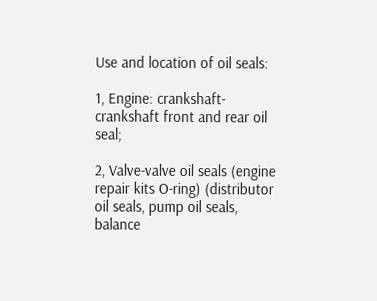Use and location of oil seals:

1, Engine: crankshaft-crankshaft front and rear oil seal;

2, Valve-valve oil seals (engine repair kits O-ring) (distributor oil seals, pump oil seals, balance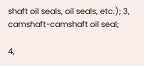shaft oil seals, oil seals, etc.); 3, camshaft-camshaft oil seal;

4,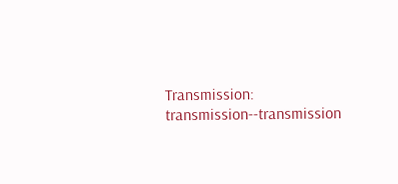Transmission: transmission--transmission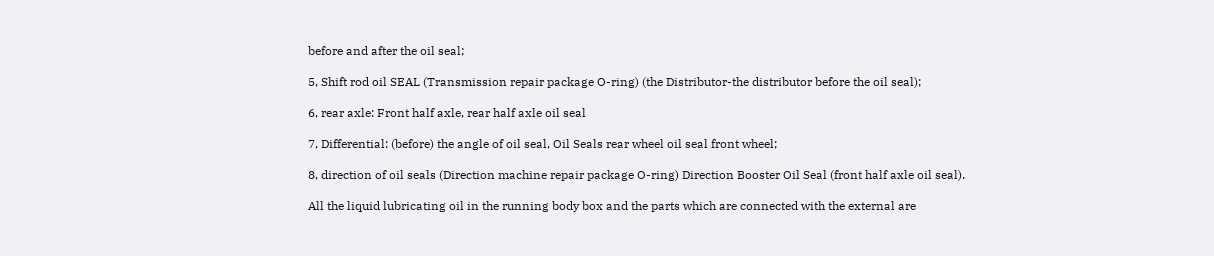before and after the oil seal;

5, Shift rod oil SEAL (Transmission repair package O-ring) (the Distributor-the distributor before the oil seal);

6, rear axle: Front half axle, rear half axle oil seal

7, Differential: (before) the angle of oil seal, Oil Seals rear wheel oil seal front wheel;

8, direction of oil seals (Direction machine repair package O-ring) Direction Booster Oil Seal (front half axle oil seal).

All the liquid lubricating oil in the running body box and the parts which are connected with the external are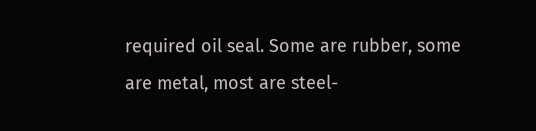required oil seal. Some are rubber, some are metal, most are steel-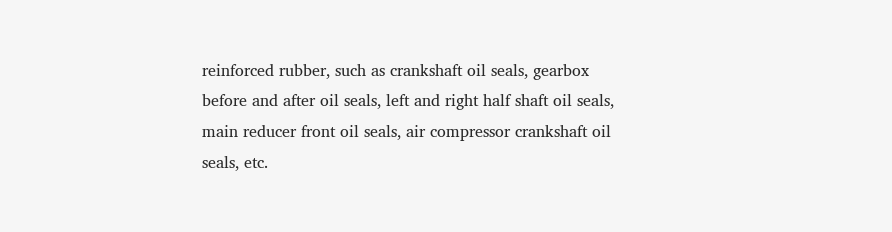reinforced rubber, such as crankshaft oil seals, gearbox before and after oil seals, left and right half shaft oil seals, main reducer front oil seals, air compressor crankshaft oil seals, etc.